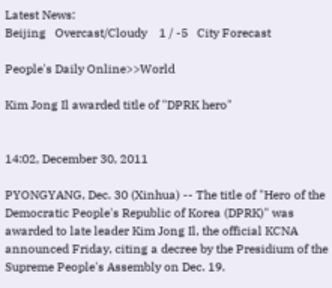Latest News:
Beijing   Overcast/Cloudy    1 / -5   City Forecast

People's Daily Online>>World

Kim Jong Il awarded title of "DPRK hero"


14:02, December 30, 2011

PYONGYANG, Dec. 30 (Xinhua) -- The title of "Hero of the Democratic People's Republic of Korea (DPRK)" was awarded to late leader Kim Jong Il, the official KCNA announced Friday, citing a decree by the Presidium of the Supreme People's Assembly on Dec. 19.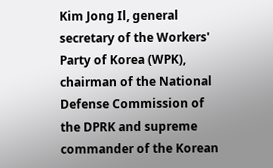Kim Jong Il, general secretary of the Workers' Party of Korea (WPK), chairman of the National Defense Commission of the DPRK and supreme commander of the Korean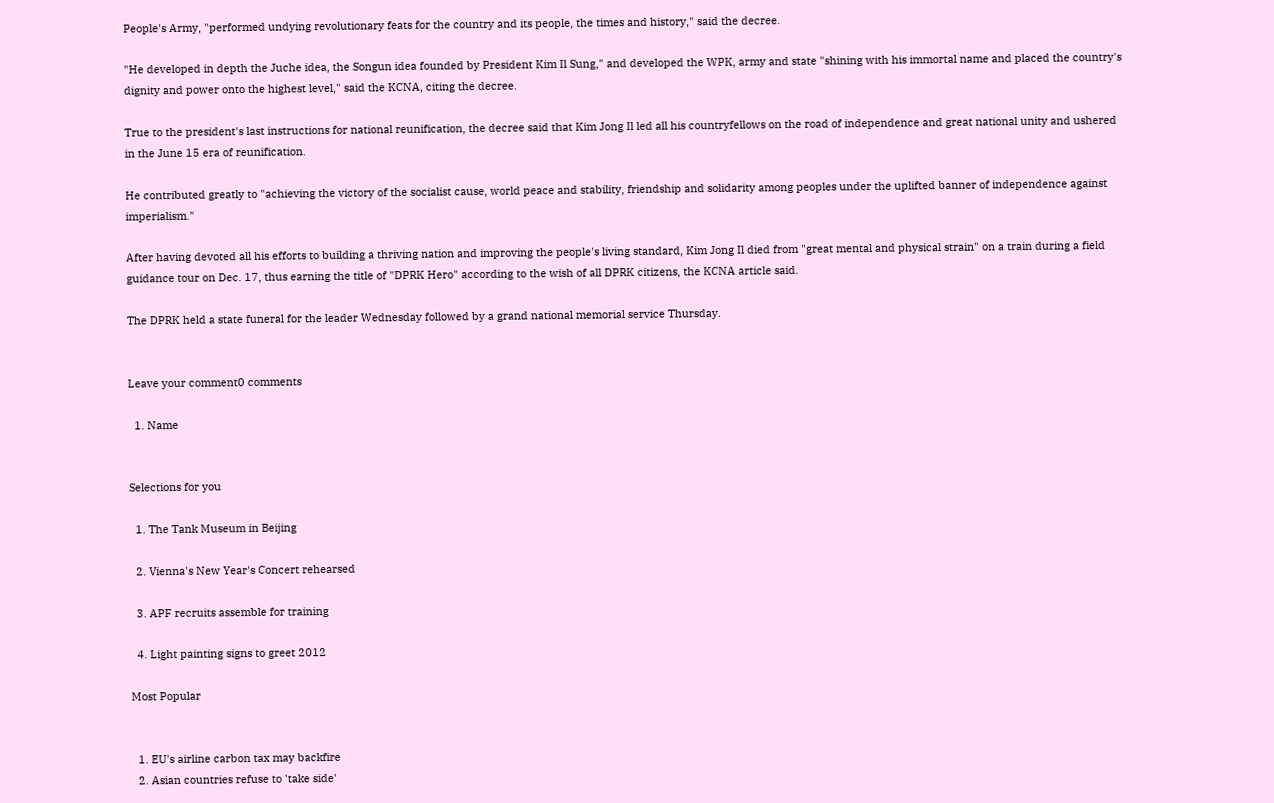People's Army, "performed undying revolutionary feats for the country and its people, the times and history," said the decree.

"He developed in depth the Juche idea, the Songun idea founded by President Kim Il Sung," and developed the WPK, army and state "shining with his immortal name and placed the country's dignity and power onto the highest level," said the KCNA, citing the decree.

True to the president's last instructions for national reunification, the decree said that Kim Jong Il led all his countryfellows on the road of independence and great national unity and ushered in the June 15 era of reunification.

He contributed greatly to "achieving the victory of the socialist cause, world peace and stability, friendship and solidarity among peoples under the uplifted banner of independence against imperialism."

After having devoted all his efforts to building a thriving nation and improving the people's living standard, Kim Jong Il died from "great mental and physical strain" on a train during a field guidance tour on Dec. 17, thus earning the title of "DPRK Hero" according to the wish of all DPRK citizens, the KCNA article said.

The DPRK held a state funeral for the leader Wednesday followed by a grand national memorial service Thursday.


Leave your comment0 comments

  1. Name


Selections for you

  1. The Tank Museum in Beijing

  2. Vienna's New Year's Concert rehearsed

  3. APF recruits assemble for training

  4. Light painting signs to greet 2012

Most Popular


  1. EU's airline carbon tax may backfire
  2. Asian countries refuse to 'take side'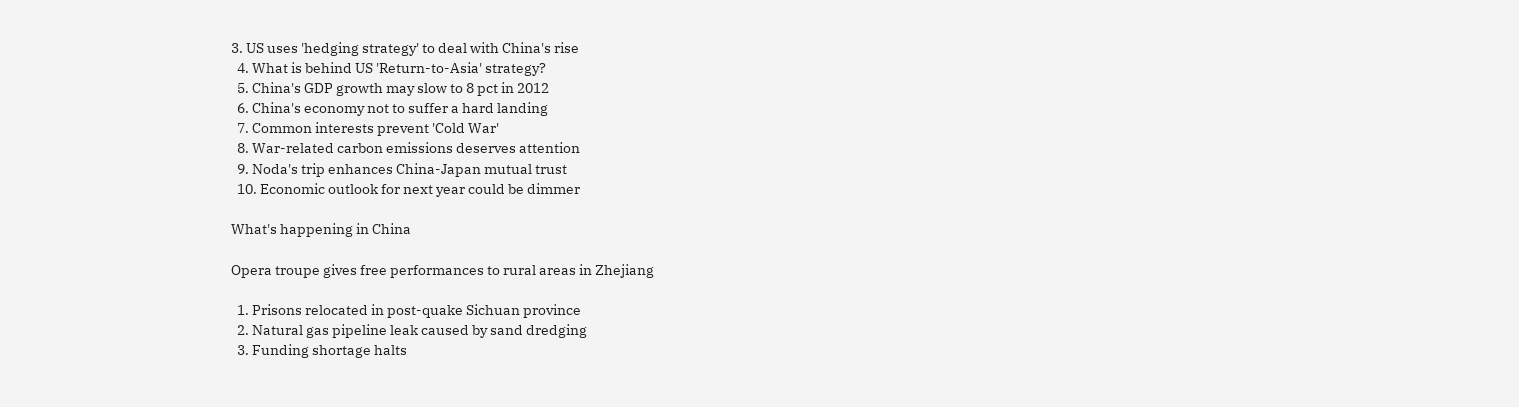3. US uses 'hedging strategy' to deal with China's rise
  4. What is behind US 'Return-to-Asia' strategy?
  5. China's GDP growth may slow to 8 pct in 2012
  6. China's economy not to suffer a hard landing
  7. Common interests prevent 'Cold War'
  8. War-related carbon emissions deserves attention
  9. Noda's trip enhances China-Japan mutual trust
  10. Economic outlook for next year could be dimmer

What's happening in China

Opera troupe gives free performances to rural areas in Zhejiang

  1. Prisons relocated in post-quake Sichuan province
  2. Natural gas pipeline leak caused by sand dredging
  3. Funding shortage halts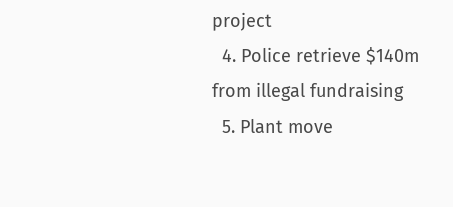project
  4. Police retrieve $140m from illegal fundraising
  5. Plant move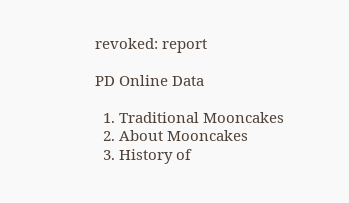revoked: report

PD Online Data

  1. Traditional Mooncakes
  2. About Mooncakes
  3. History of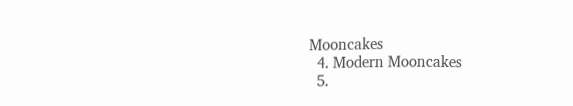Mooncakes
  4. Modern Mooncakes
  5.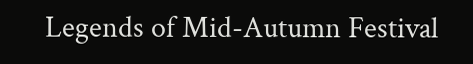Legends of Mid-Autumn Festival